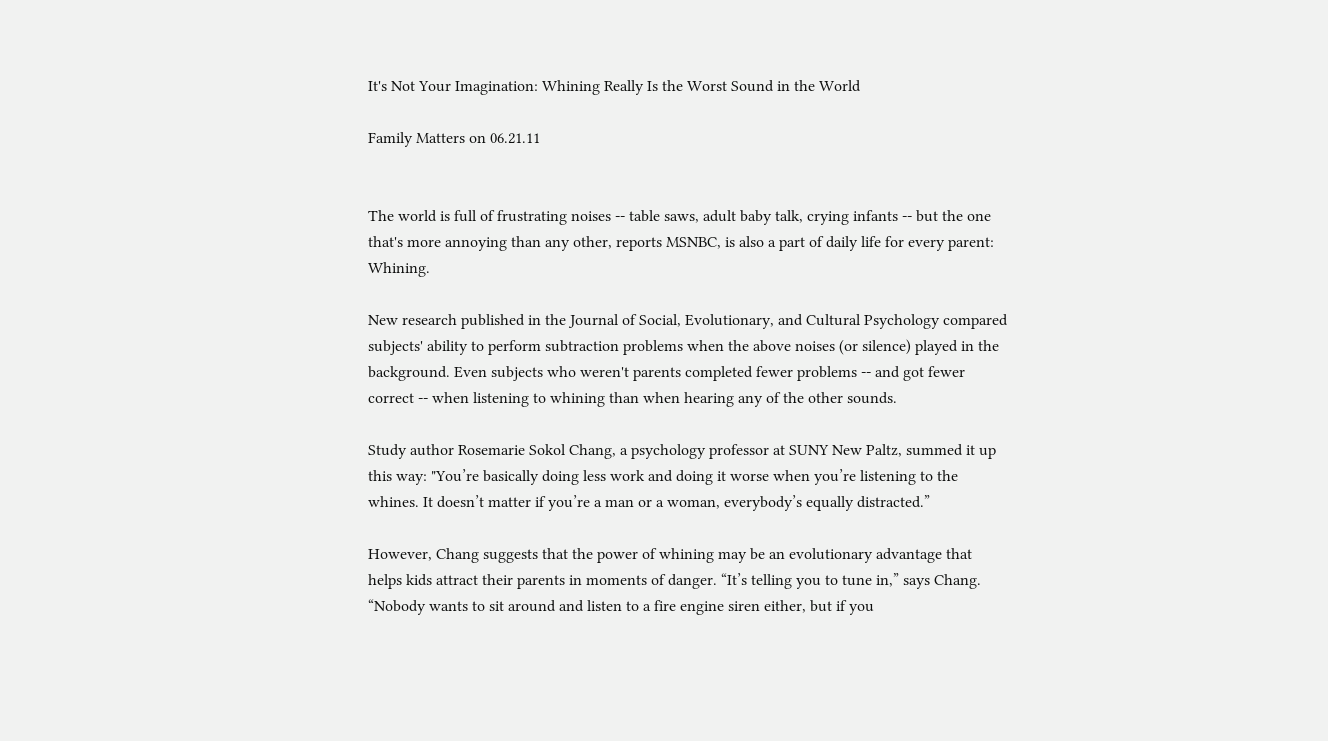It's Not Your Imagination: Whining Really Is the Worst Sound in the World

Family Matters on 06.21.11


The world is full of frustrating noises -- table saws, adult baby talk, crying infants -- but the one that's more annoying than any other, reports MSNBC, is also a part of daily life for every parent: Whining.

New research published in the Journal of Social, Evolutionary, and Cultural Psychology compared subjects' ability to perform subtraction problems when the above noises (or silence) played in the background. Even subjects who weren't parents completed fewer problems -- and got fewer correct -- when listening to whining than when hearing any of the other sounds.

Study author Rosemarie Sokol Chang, a psychology professor at SUNY New Paltz, summed it up this way: "You’re basically doing less work and doing it worse when you’re listening to the whines. It doesn’t matter if you’re a man or a woman, everybody’s equally distracted.”

However, Chang suggests that the power of whining may be an evolutionary advantage that helps kids attract their parents in moments of danger. “It’s telling you to tune in,” says Chang. “Nobody wants to sit around and listen to a fire engine siren either, but if you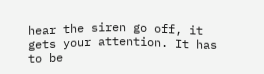hear the siren go off, it gets your attention. It has to be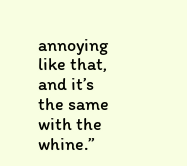annoying like that, and it’s the same with the whine.”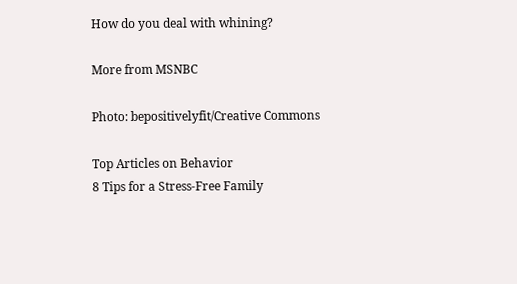How do you deal with whining?

More from MSNBC

Photo: bepositivelyfit/Creative Commons

Top Articles on Behavior
8 Tips for a Stress-Free Family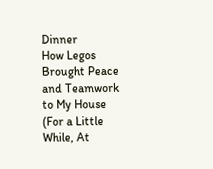Dinner
How Legos Brought Peace and Teamwork to My House (For a Little While, At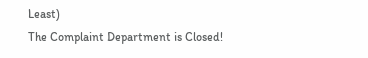Least)
The Complaint Department is Closed!